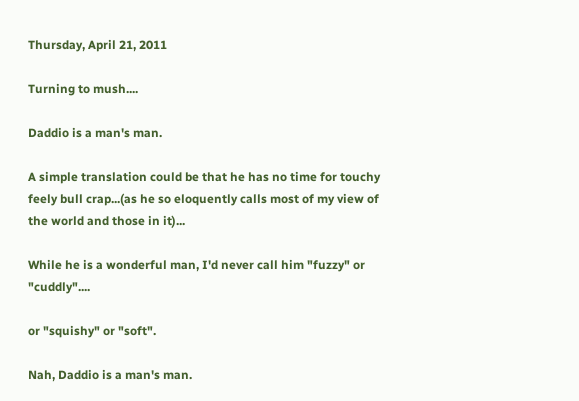Thursday, April 21, 2011

Turning to mush....

Daddio is a man's man.

A simple translation could be that he has no time for touchy feely bull crap...(as he so eloquently calls most of my view of the world and those in it)...

While he is a wonderful man, I'd never call him "fuzzy" or "cuddly"....

or "squishy" or "soft".

Nah, Daddio is a man's man.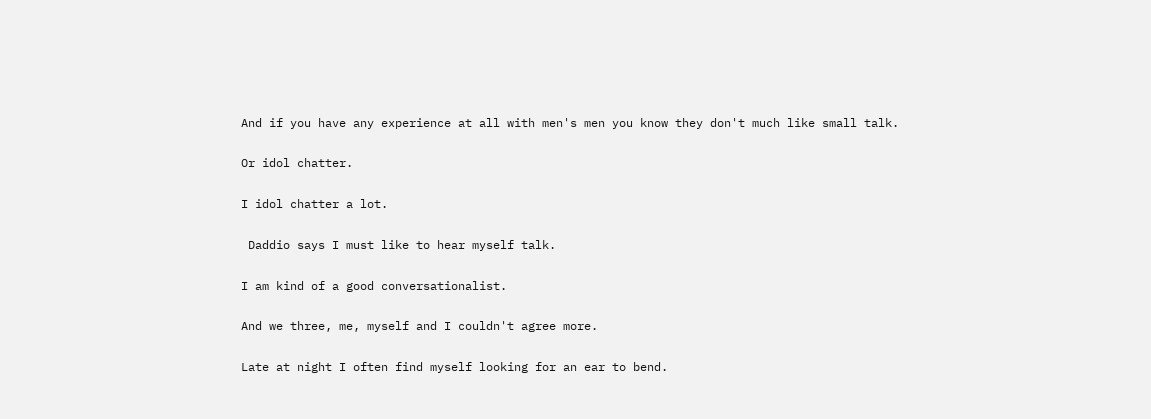And if you have any experience at all with men's men you know they don't much like small talk.

Or idol chatter.

I idol chatter a lot.

 Daddio says I must like to hear myself talk.

I am kind of a good conversationalist.

And we three, me, myself and I couldn't agree more.

Late at night I often find myself looking for an ear to bend.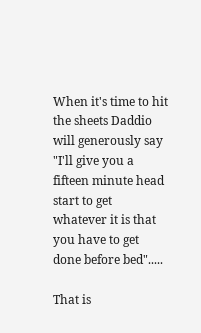When it's time to hit the sheets Daddio will generously say "I'll give you a fifteen minute head start to get whatever it is that you have to get done before bed".....

That is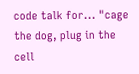code talk for... "cage the dog, plug in the cell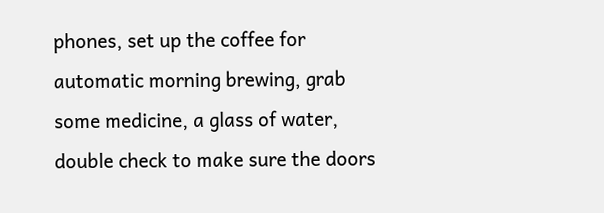phones, set up the coffee for automatic morning brewing, grab some medicine, a glass of water, double check to make sure the doors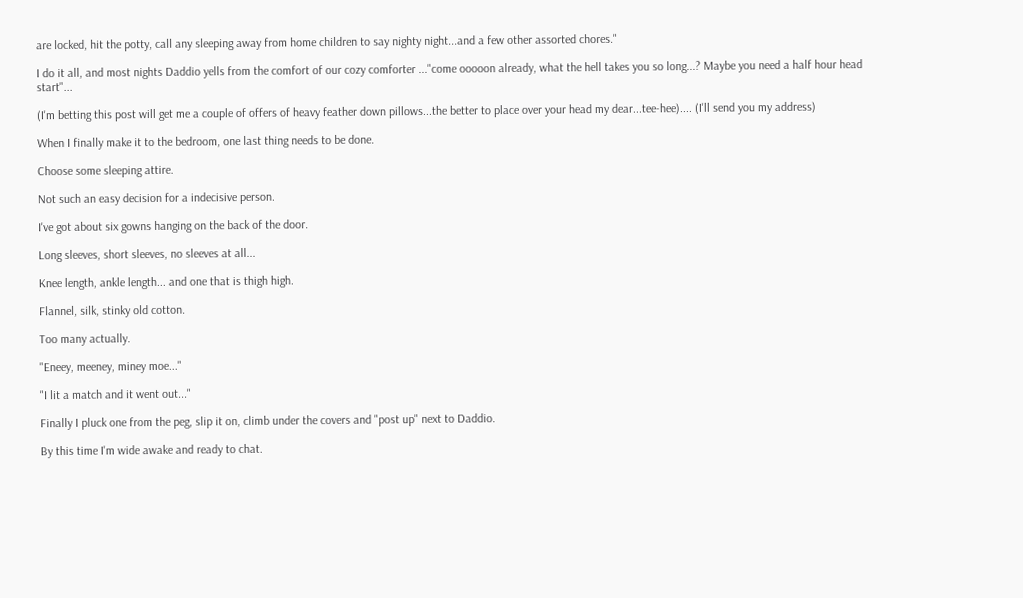are locked, hit the potty, call any sleeping away from home children to say nighty night...and a few other assorted chores."

I do it all, and most nights Daddio yells from the comfort of our cozy comforter ..."come ooooon already, what the hell takes you so long...? Maybe you need a half hour head start"...

(I'm betting this post will get me a couple of offers of heavy feather down pillows...the better to place over your head my dear...tee-hee).... (I'll send you my address)

When I finally make it to the bedroom, one last thing needs to be done.

Choose some sleeping attire.

Not such an easy decision for a indecisive person.

I've got about six gowns hanging on the back of the door.

Long sleeves, short sleeves, no sleeves at all...

Knee length, ankle length... and one that is thigh high.

Flannel, silk, stinky old cotton.

Too many actually.

"Eneey, meeney, miney moe..."

"I lit a match and it went out..."

Finally I pluck one from the peg, slip it on, climb under the covers and "post up" next to Daddio.

By this time I'm wide awake and ready to chat.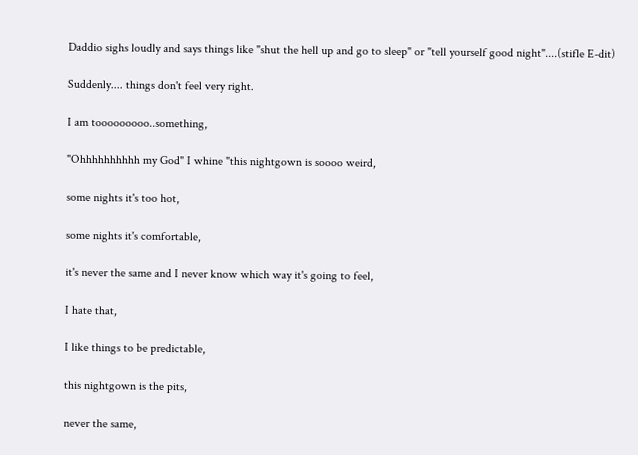Daddio sighs loudly and says things like "shut the hell up and go to sleep" or "tell yourself good night"....(stifle E-dit)

Suddenly.... things don't feel very right.

I am tooooooooo..something,

"Ohhhhhhhhhh my God" I whine "this nightgown is soooo weird,

some nights it's too hot,

some nights it's comfortable,

it's never the same and I never know which way it's going to feel,

I hate that,

I like things to be predictable,

this nightgown is the pits,

never the same,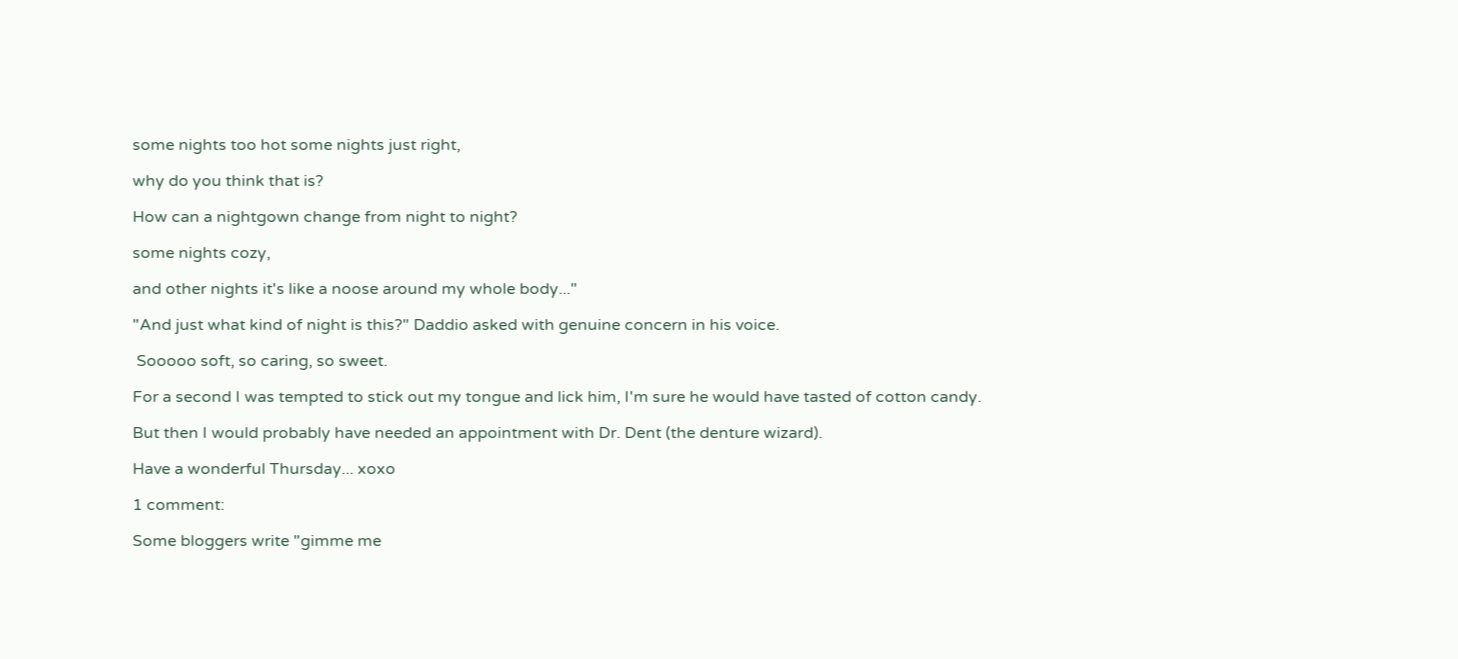some nights too hot some nights just right,

why do you think that is?

How can a nightgown change from night to night?

some nights cozy,

and other nights it's like a noose around my whole body..."

"And just what kind of night is this?" Daddio asked with genuine concern in his voice.

 Sooooo soft, so caring, so sweet.

For a second I was tempted to stick out my tongue and lick him, I'm sure he would have tasted of cotton candy.

But then I would probably have needed an appointment with Dr. Dent (the denture wizard).

Have a wonderful Thursday... xoxo

1 comment:

Some bloggers write "gimme me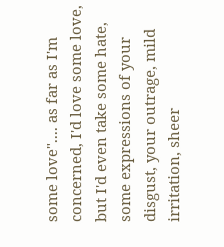some love".... as far as I'm concerned, I'd love some love, but I'd even take some hate, some expressions of your disgust, your outrage, mild irritation, sheer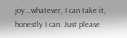joy...whatever, I can take it, honestly I can. Just please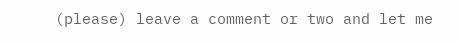(please) leave a comment or two and let me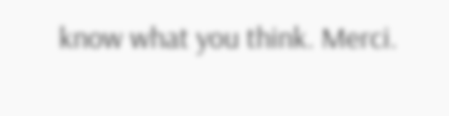know what you think. Merci.